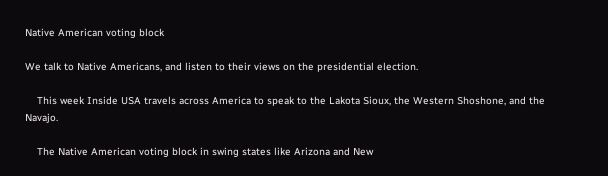Native American voting block

We talk to Native Americans, and listen to their views on the presidential election.

    This week Inside USA travels across America to speak to the Lakota Sioux, the Western Shoshone, and the Navajo.

    The Native American voting block in swing states like Arizona and New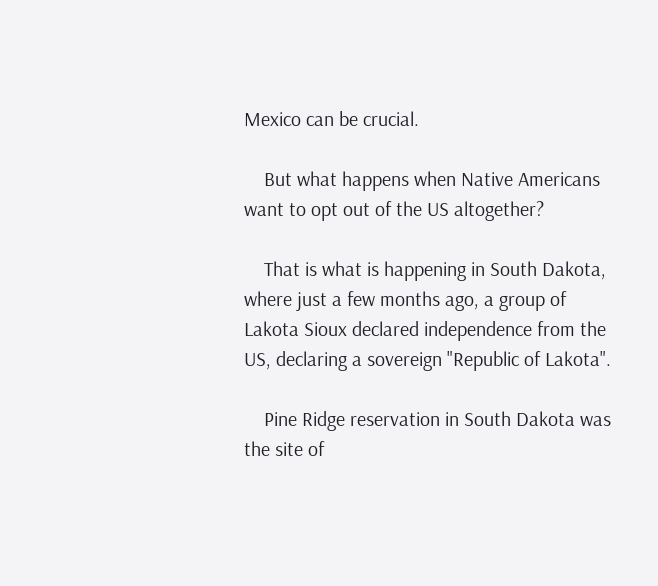Mexico can be crucial.

    But what happens when Native Americans want to opt out of the US altogether?

    That is what is happening in South Dakota, where just a few months ago, a group of Lakota Sioux declared independence from the US, declaring a sovereign "Republic of Lakota".

    Pine Ridge reservation in South Dakota was the site of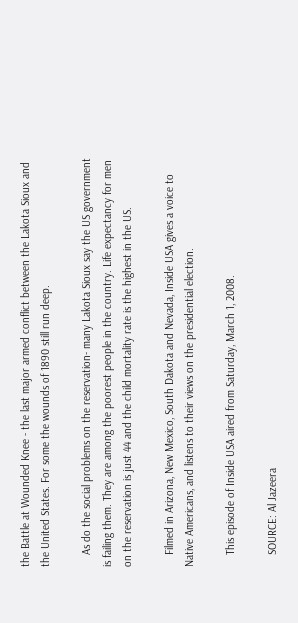the Battle at Wounded Knee - the last major armed conflict between the Lakota Sioux and the United States. For some the wounds of 1890 still run deep.

    As do the social problems on the reservation- many Lakota Sioux say the US government is failing them. They are among the poorest people in the country. Life expectancy for men on the reservation is just 44 and the child mortality rate is the highest in the US.

    Filmed in Arizona, New Mexico, South Dakota and Nevada, Inside USA gives a voice to Native Americans, and listens to their views on the presidential election.

    This episode of Inside USA aired from Saturday, March 1, 2008.

    SOURCE: Al Jazeera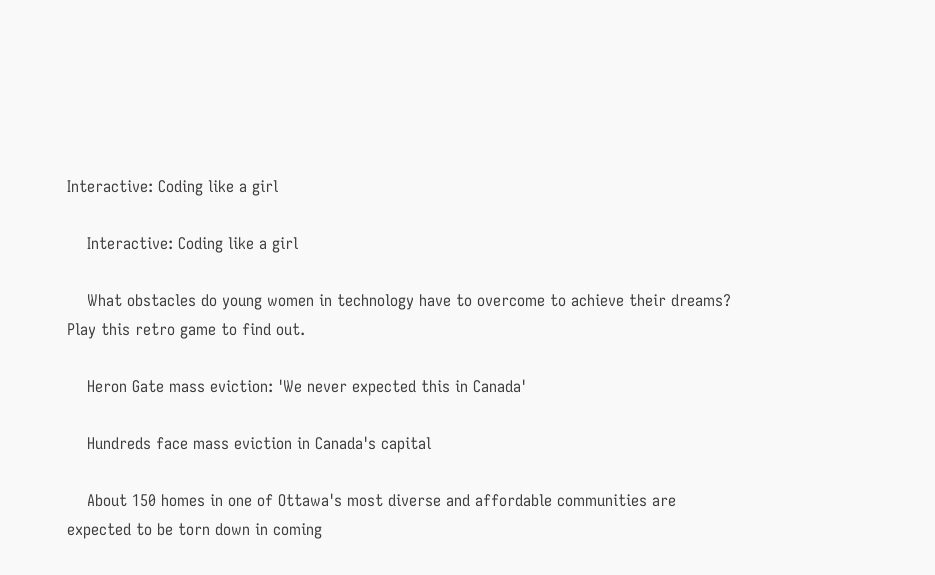Interactive: Coding like a girl

    Interactive: Coding like a girl

    What obstacles do young women in technology have to overcome to achieve their dreams? Play this retro game to find out.

    Heron Gate mass eviction: 'We never expected this in Canada'

    Hundreds face mass eviction in Canada's capital

    About 150 homes in one of Ottawa's most diverse and affordable communities are expected to be torn down in coming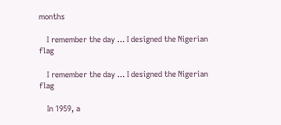months

    I remember the day … I designed the Nigerian flag

    I remember the day … I designed the Nigerian flag

    In 1959, a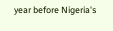year before Nigeria's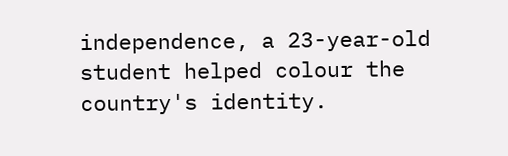independence, a 23-year-old student helped colour the country's identity.